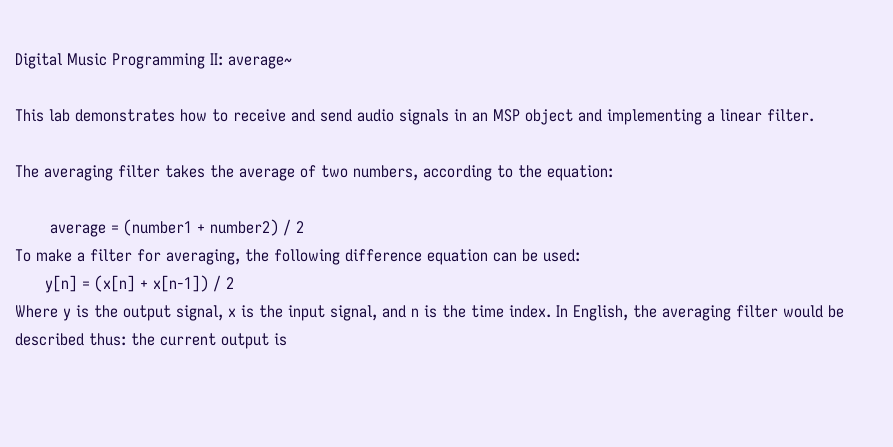Digital Music Programming II: average~

This lab demonstrates how to receive and send audio signals in an MSP object and implementing a linear filter.

The averaging filter takes the average of two numbers, according to the equation:

       average = (number1 + number2) / 2
To make a filter for averaging, the following difference equation can be used:
      y[n] = (x[n] + x[n-1]) / 2
Where y is the output signal, x is the input signal, and n is the time index. In English, the averaging filter would be described thus: the current output is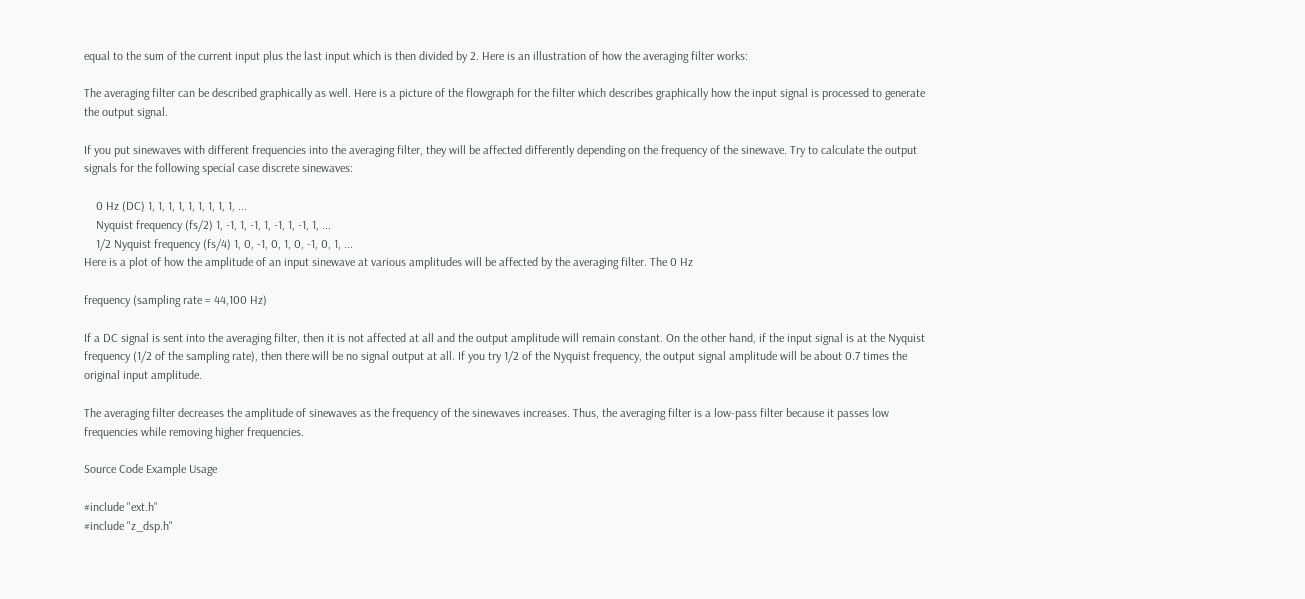equal to the sum of the current input plus the last input which is then divided by 2. Here is an illustration of how the averaging filter works:

The averaging filter can be described graphically as well. Here is a picture of the flowgraph for the filter which describes graphically how the input signal is processed to generate the output signal.

If you put sinewaves with different frequencies into the averaging filter, they will be affected differently depending on the frequency of the sinewave. Try to calculate the output signals for the following special case discrete sinewaves:

    0 Hz (DC) 1, 1, 1, 1, 1, 1, 1, 1, 1, ...
    Nyquist frequency (fs/2) 1, -1, 1, -1, 1, -1, 1, -1, 1, ...
    1/2 Nyquist frequency (fs/4) 1, 0, -1, 0, 1, 0, -1, 0, 1, ...
Here is a plot of how the amplitude of an input sinewave at various amplitudes will be affected by the averaging filter. The 0 Hz

frequency (sampling rate = 44,100 Hz)

If a DC signal is sent into the averaging filter, then it is not affected at all and the output amplitude will remain constant. On the other hand, if the input signal is at the Nyquist frequency (1/2 of the sampling rate), then there will be no signal output at all. If you try 1/2 of the Nyquist frequency, the output signal amplitude will be about 0.7 times the original input amplitude.

The averaging filter decreases the amplitude of sinewaves as the frequency of the sinewaves increases. Thus, the averaging filter is a low-pass filter because it passes low frequencies while removing higher frequencies.

Source Code Example Usage

#include "ext.h"
#include "z_dsp.h"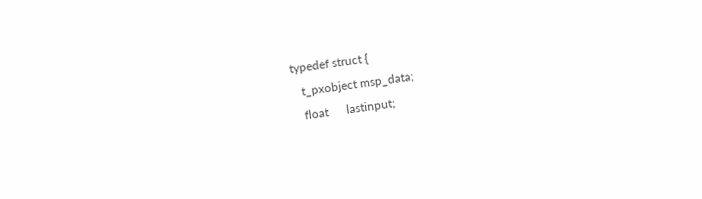typedef struct {
   t_pxobject msp_data;
   float      lastinput;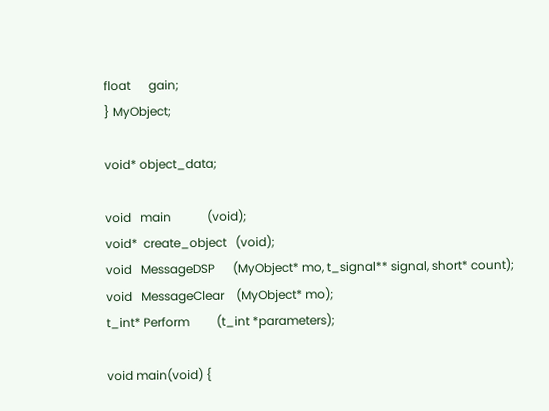float      gain;
} MyObject;

void* object_data;

void   main            (void);
void*  create_object   (void);
void   MessageDSP      (MyObject* mo, t_signal** signal, short* count);
void   MessageClear    (MyObject* mo);
t_int* Perform         (t_int *parameters);

void main(void) {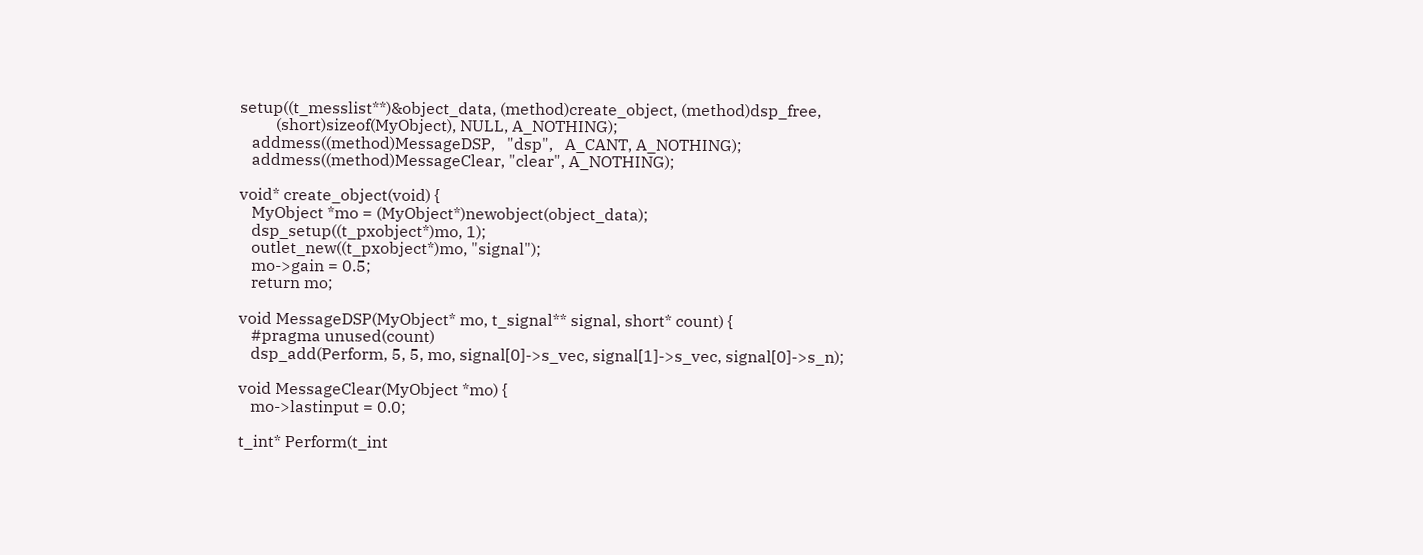setup((t_messlist**)&object_data, (method)create_object, (method)dsp_free,
         (short)sizeof(MyObject), NULL, A_NOTHING);
   addmess((method)MessageDSP,   "dsp",   A_CANT, A_NOTHING);
   addmess((method)MessageClear, "clear", A_NOTHING);

void* create_object(void) {
   MyObject *mo = (MyObject*)newobject(object_data);
   dsp_setup((t_pxobject*)mo, 1);
   outlet_new((t_pxobject*)mo, "signal");
   mo->gain = 0.5;
   return mo;

void MessageDSP(MyObject* mo, t_signal** signal, short* count) {
   #pragma unused(count)
   dsp_add(Perform, 5, 5, mo, signal[0]->s_vec, signal[1]->s_vec, signal[0]->s_n);

void MessageClear(MyObject *mo) {
   mo->lastinput = 0.0;

t_int* Perform(t_int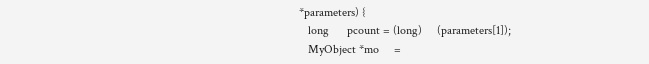*parameters) {
   long      pcount = (long)     (parameters[1]);
   MyObject *mo     =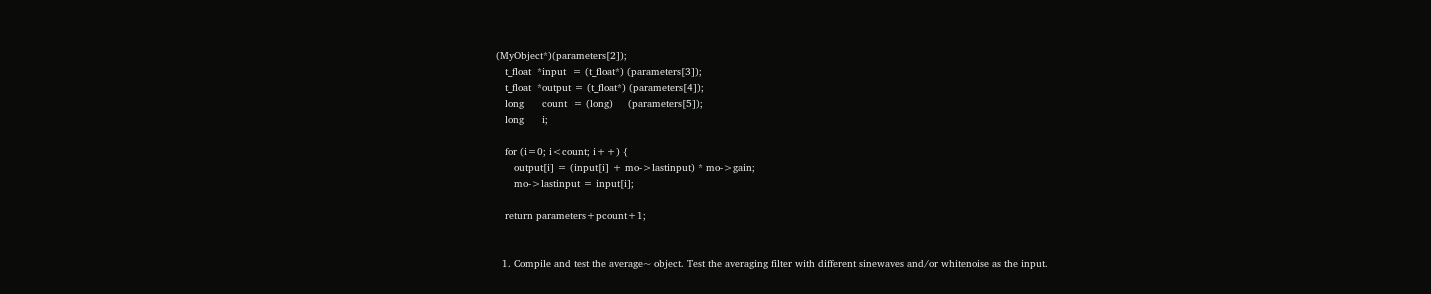(MyObject*)(parameters[2]);
   t_float  *input  = (t_float*) (parameters[3]);
   t_float  *output = (t_float*) (parameters[4]);
   long      count  = (long)     (parameters[5]);
   long      i;

   for (i=0; i<count; i++) {
      output[i] = (input[i] + mo->lastinput) * mo->gain;
      mo->lastinput = input[i];

   return parameters+pcount+1;


  1. Compile and test the average~ object. Test the averaging filter with different sinewaves and/or whitenoise as the input.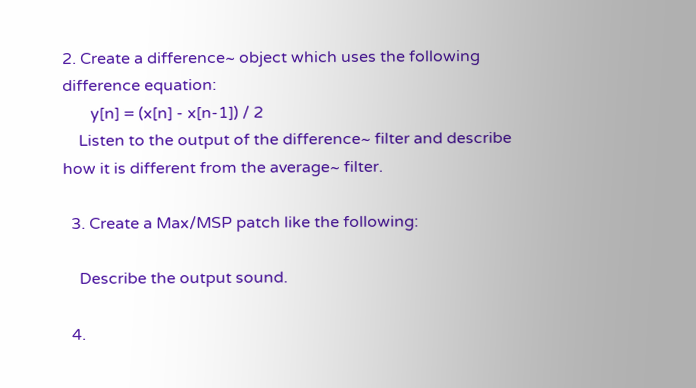2. Create a difference~ object which uses the following difference equation:
       y[n] = (x[n] - x[n-1]) / 2
    Listen to the output of the difference~ filter and describe how it is different from the average~ filter.

  3. Create a Max/MSP patch like the following:

    Describe the output sound.

  4.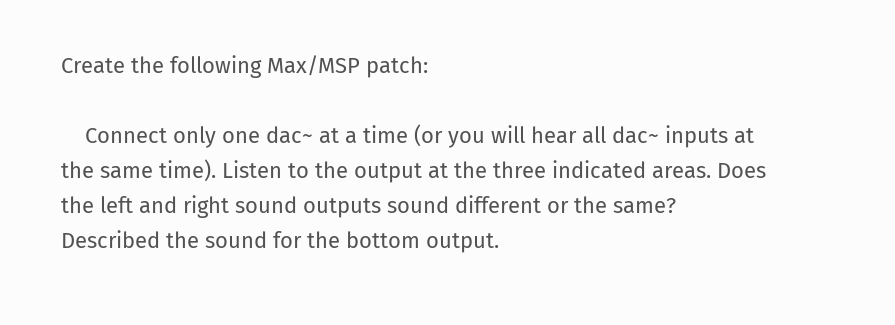Create the following Max/MSP patch:

    Connect only one dac~ at a time (or you will hear all dac~ inputs at the same time). Listen to the output at the three indicated areas. Does the left and right sound outputs sound different or the same? Described the sound for the bottom output.